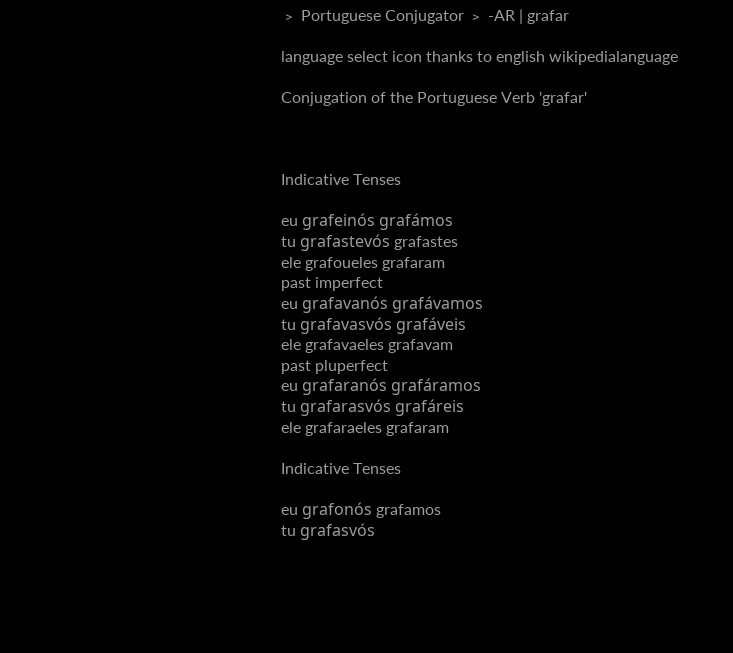﹥ Portuguese Conjugator ﹥ -AR | grafar

language select icon thanks to english wikipedialanguage

Conjugation of the Portuguese Verb 'grafar'



Indicative Tenses

eu grafeinós grafámos
tu grafastevós grafastes
ele grafoueles grafaram
past imperfect
eu grafavanós grafávamos
tu grafavasvós grafáveis
ele grafavaeles grafavam
past pluperfect
eu grafaranós grafáramos
tu grafarasvós grafáreis
ele grafaraeles grafaram

Indicative Tenses

eu grafonós grafamos
tu grafasvós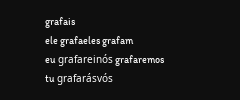grafais
ele grafaeles grafam
eu grafareinós grafaremos
tu grafarásvós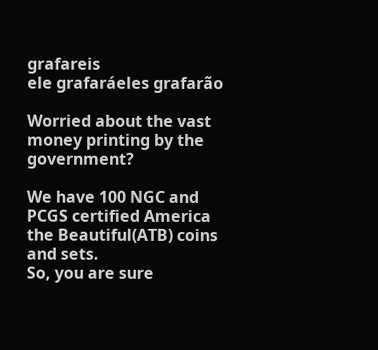grafareis
ele grafaráeles grafarão

Worried about the vast money printing by the government?

We have 100 NGC and PCGS certified America the Beautiful(ATB) coins and sets.
So, you are sure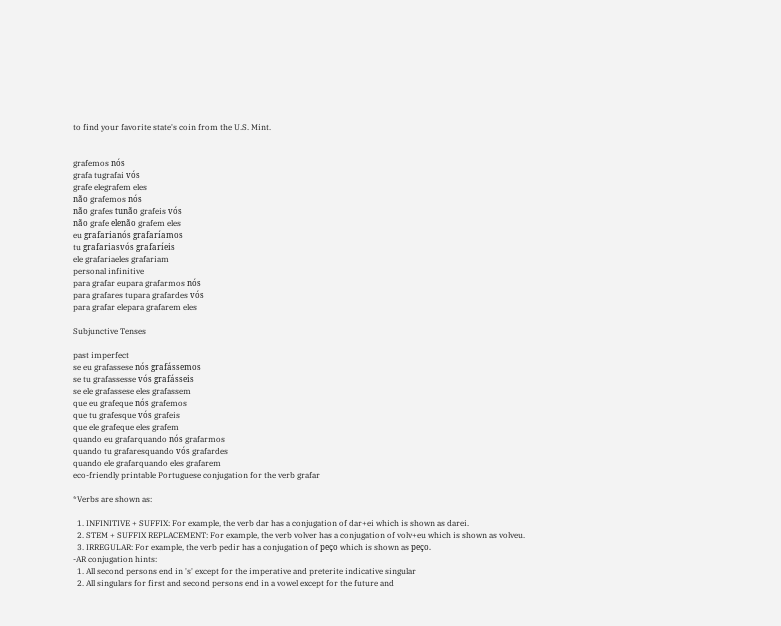to find your favorite state's coin from the U.S. Mint.


grafemos nós
grafa tugrafai vós
grafe elegrafem eles
não grafemos nós
não grafes tunão grafeis vós
não grafe elenão grafem eles
eu grafarianós grafaríamos
tu grafariasvós grafaríeis
ele grafariaeles grafariam
personal infinitive
para grafar eupara grafarmos nós
para grafares tupara grafardes vós
para grafar elepara grafarem eles

Subjunctive Tenses

past imperfect
se eu grafassese nós grafássemos
se tu grafassesse vós grafásseis
se ele grafassese eles grafassem
que eu grafeque nós grafemos
que tu grafesque vós grafeis
que ele grafeque eles grafem
quando eu grafarquando nós grafarmos
quando tu grafaresquando vós grafardes
quando ele grafarquando eles grafarem
eco-friendly printable Portuguese conjugation for the verb grafar

*Verbs are shown as:

  1. INFINITIVE + SUFFIX: For example, the verb dar has a conjugation of dar+ei which is shown as darei.
  2. STEM + SUFFIX REPLACEMENT: For example, the verb volver has a conjugation of volv+eu which is shown as volveu.
  3. IRREGULAR: For example, the verb pedir has a conjugation of peço which is shown as peço.
-AR conjugation hints:
  1. All second persons end in 's' except for the imperative and preterite indicative singular
  2. All singulars for first and second persons end in a vowel except for the future and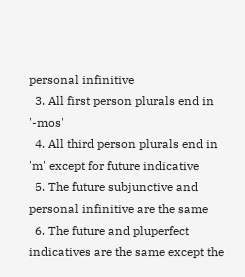personal infinitive
  3. All first person plurals end in '-mos'
  4. All third person plurals end in 'm' except for future indicative
  5. The future subjunctive and personal infinitive are the same
  6. The future and pluperfect indicatives are the same except the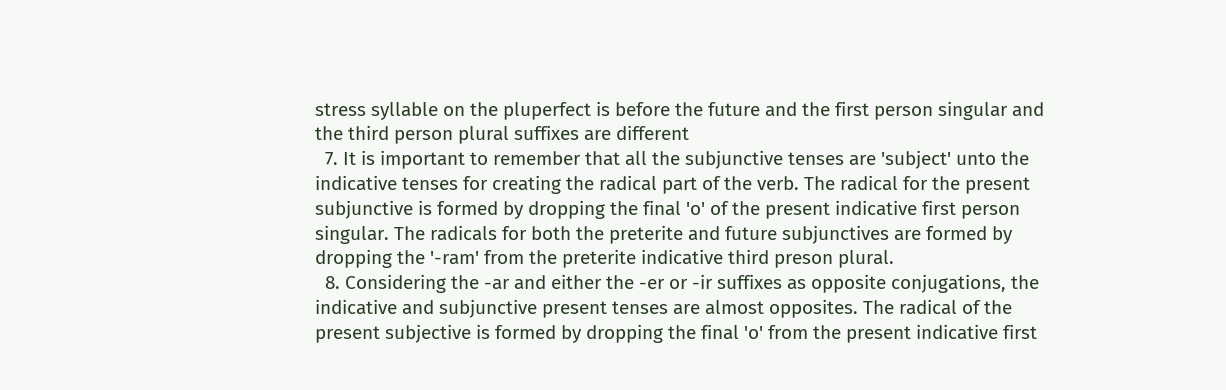stress syllable on the pluperfect is before the future and the first person singular and the third person plural suffixes are different
  7. It is important to remember that all the subjunctive tenses are 'subject' unto the indicative tenses for creating the radical part of the verb. The radical for the present subjunctive is formed by dropping the final 'o' of the present indicative first person singular. The radicals for both the preterite and future subjunctives are formed by dropping the '-ram' from the preterite indicative third preson plural.
  8. Considering the -ar and either the -er or -ir suffixes as opposite conjugations, the indicative and subjunctive present tenses are almost opposites. The radical of the present subjective is formed by dropping the final 'o' from the present indicative first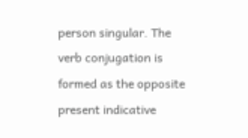person singular. The verb conjugation is formed as the opposite present indicative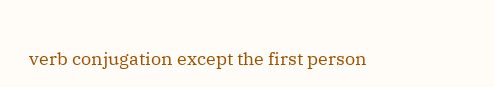verb conjugation except the first person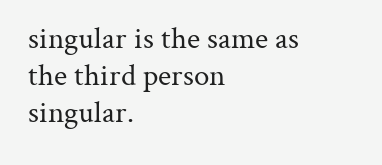singular is the same as the third person singular.